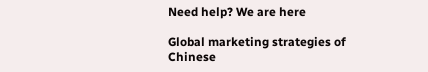Need help? We are here

Global marketing strategies of Chinese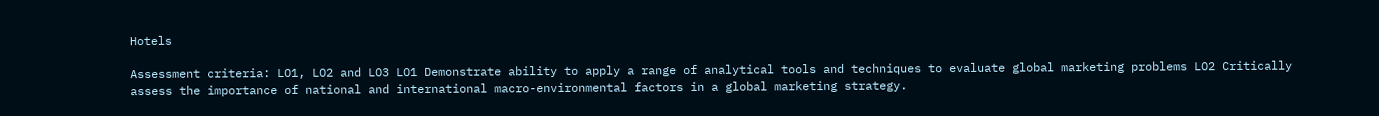Hotels

Assessment criteria: LO1, LO2 and LO3 LO1 Demonstrate ability to apply a range of analytical tools and techniques to evaluate global marketing problems LO2 Critically assess the importance of national and international macro-environmental factors in a global marketing strategy.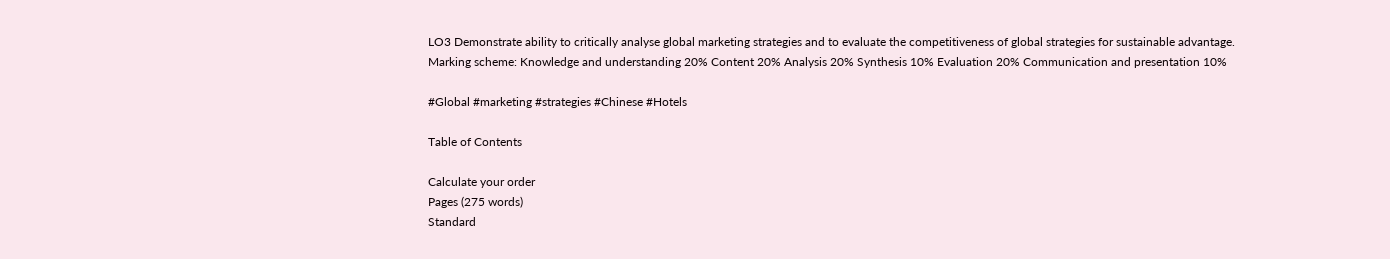LO3 Demonstrate ability to critically analyse global marketing strategies and to evaluate the competitiveness of global strategies for sustainable advantage. Marking scheme: Knowledge and understanding 20% Content 20% Analysis 20% Synthesis 10% Evaluation 20% Communication and presentation 10%

#Global #marketing #strategies #Chinese #Hotels

Table of Contents

Calculate your order
Pages (275 words)
Standard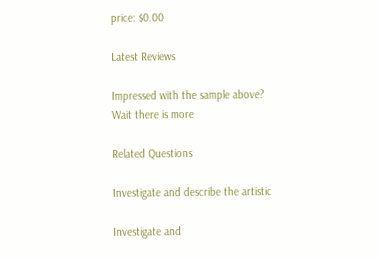price: $0.00

Latest Reviews

Impressed with the sample above? Wait there is more

Related Questions

Investigate and describe the artistic

Investigate and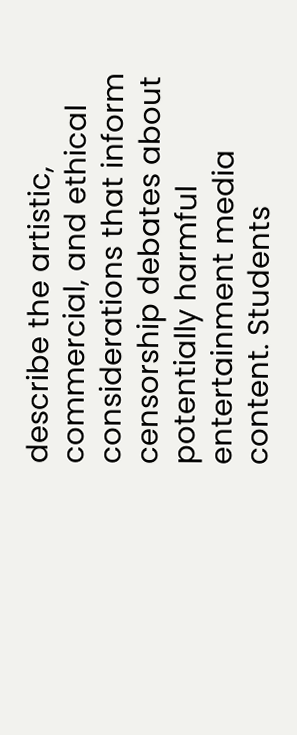describe the artistic, commercial, and ethical considerations that inform censorship debates about potentially harmful entertainment media content. Students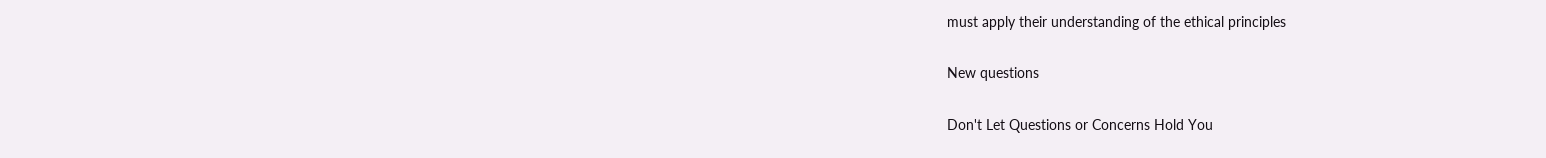must apply their understanding of the ethical principles

New questions

Don't Let Questions or Concerns Hold You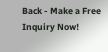Back - Make a Free Inquiry Now!